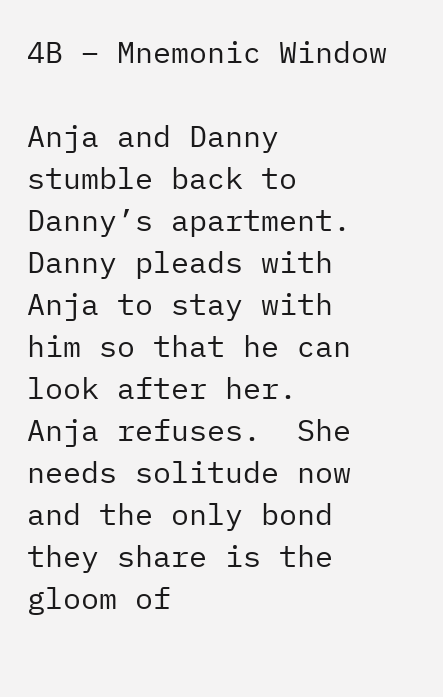4B – Mnemonic Window

Anja and Danny stumble back to Danny’s apartment.  Danny pleads with Anja to stay with him so that he can look after her.  Anja refuses.  She needs solitude now and the only bond they share is the gloom of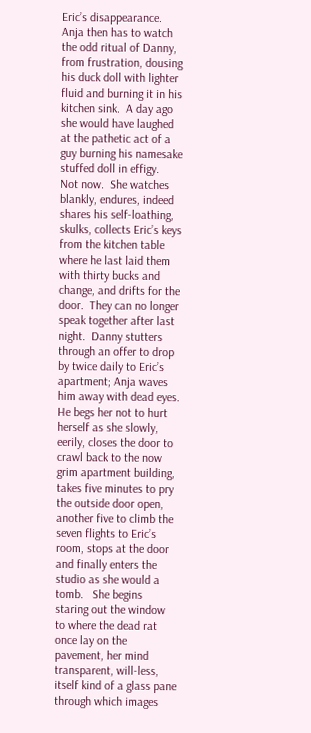Eric’s disappearance.  Anja then has to watch the odd ritual of Danny, from frustration, dousing his duck doll with lighter fluid and burning it in his kitchen sink.  A day ago she would have laughed at the pathetic act of a guy burning his namesake stuffed doll in effigy.  Not now.  She watches blankly, endures, indeed shares his self-loathing, skulks, collects Eric’s keys from the kitchen table where he last laid them with thirty bucks and change, and drifts for the door.  They can no longer speak together after last night.  Danny stutters through an offer to drop by twice daily to Eric’s apartment; Anja waves him away with dead eyes.  He begs her not to hurt herself as she slowly, eerily, closes the door to crawl back to the now grim apartment building, takes five minutes to pry the outside door open, another five to climb the seven flights to Eric’s room, stops at the door and finally enters the studio as she would a tomb.   She begins staring out the window to where the dead rat once lay on the pavement, her mind transparent, will-less, itself kind of a glass pane through which images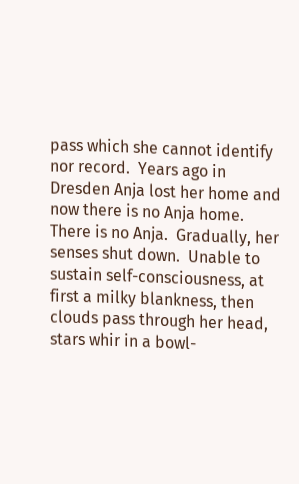pass which she cannot identify nor record.  Years ago in Dresden Anja lost her home and now there is no Anja home.  There is no Anja.  Gradually, her senses shut down.  Unable to sustain self-consciousness, at first a milky blankness, then clouds pass through her head, stars whir in a bowl-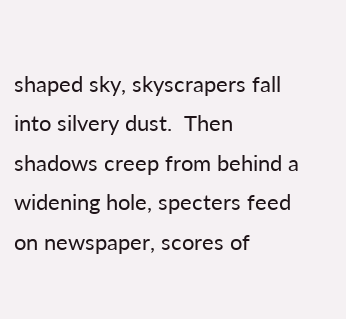shaped sky, skyscrapers fall into silvery dust.  Then shadows creep from behind a widening hole, specters feed on newspaper, scores of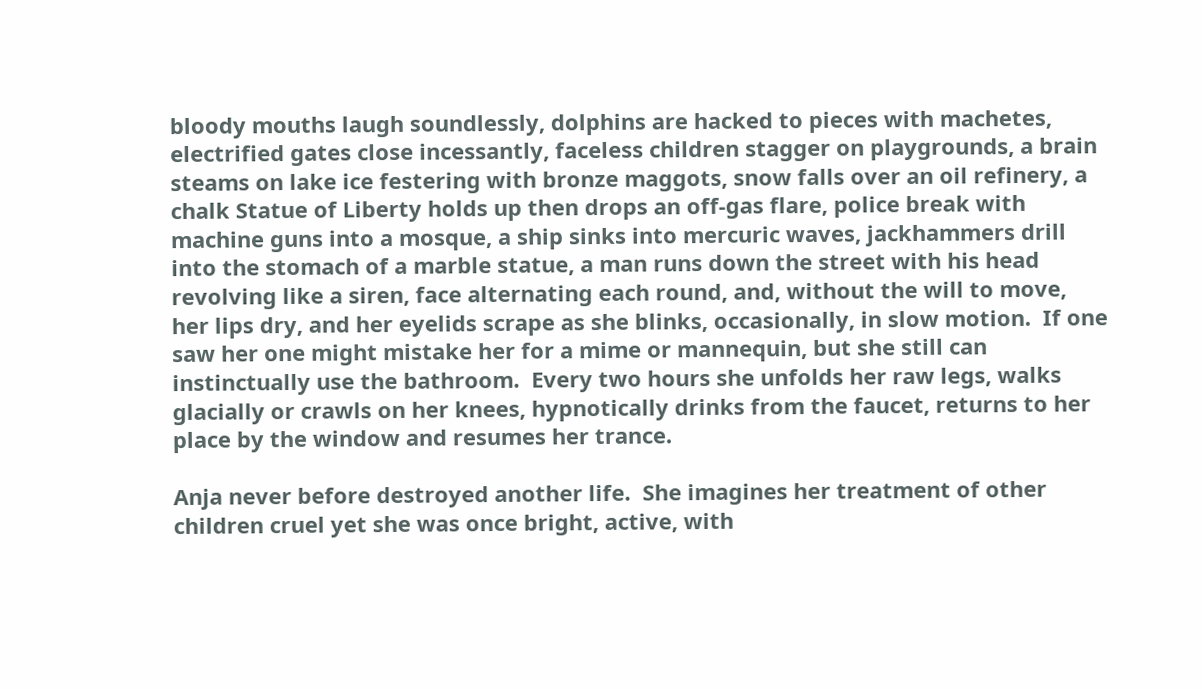bloody mouths laugh soundlessly, dolphins are hacked to pieces with machetes, electrified gates close incessantly, faceless children stagger on playgrounds, a brain steams on lake ice festering with bronze maggots, snow falls over an oil refinery, a chalk Statue of Liberty holds up then drops an off-gas flare, police break with machine guns into a mosque, a ship sinks into mercuric waves, jackhammers drill into the stomach of a marble statue, a man runs down the street with his head revolving like a siren, face alternating each round, and, without the will to move, her lips dry, and her eyelids scrape as she blinks, occasionally, in slow motion.  If one saw her one might mistake her for a mime or mannequin, but she still can instinctually use the bathroom.  Every two hours she unfolds her raw legs, walks glacially or crawls on her knees, hypnotically drinks from the faucet, returns to her place by the window and resumes her trance.

Anja never before destroyed another life.  She imagines her treatment of other children cruel yet she was once bright, active, with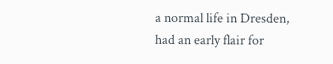a normal life in Dresden, had an early flair for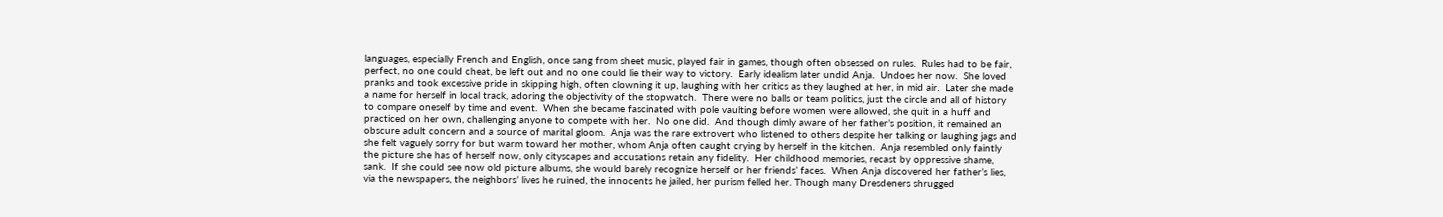languages, especially French and English, once sang from sheet music, played fair in games, though often obsessed on rules.  Rules had to be fair, perfect, no one could cheat, be left out and no one could lie their way to victory.  Early idealism later undid Anja.  Undoes her now.  She loved pranks and took excessive pride in skipping high, often clowning it up, laughing with her critics as they laughed at her, in mid air.  Later she made a name for herself in local track, adoring the objectivity of the stopwatch.  There were no balls or team politics, just the circle and all of history to compare oneself by time and event.  When she became fascinated with pole vaulting before women were allowed, she quit in a huff and practiced on her own, challenging anyone to compete with her.  No one did.  And though dimly aware of her father’s position, it remained an obscure adult concern and a source of marital gloom.  Anja was the rare extrovert who listened to others despite her talking or laughing jags and she felt vaguely sorry for but warm toward her mother, whom Anja often caught crying by herself in the kitchen.  Anja resembled only faintly the picture she has of herself now, only cityscapes and accusations retain any fidelity.  Her childhood memories, recast by oppressive shame, sank.  If she could see now old picture albums, she would barely recognize herself or her friends’ faces.  When Anja discovered her father’s lies, via the newspapers, the neighbors’ lives he ruined, the innocents he jailed, her purism felled her. Though many Dresdeners shrugged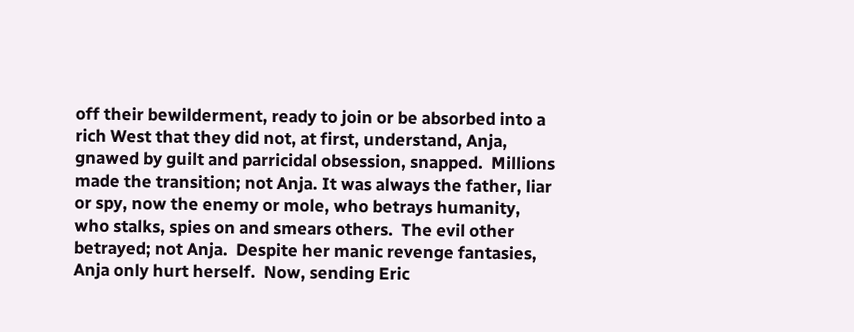off their bewilderment, ready to join or be absorbed into a rich West that they did not, at first, understand, Anja, gnawed by guilt and parricidal obsession, snapped.  Millions made the transition; not Anja. It was always the father, liar or spy, now the enemy or mole, who betrays humanity, who stalks, spies on and smears others.  The evil other betrayed; not Anja.  Despite her manic revenge fantasies, Anja only hurt herself.  Now, sending Eric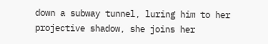down a subway tunnel, luring him to her projective shadow, she joins her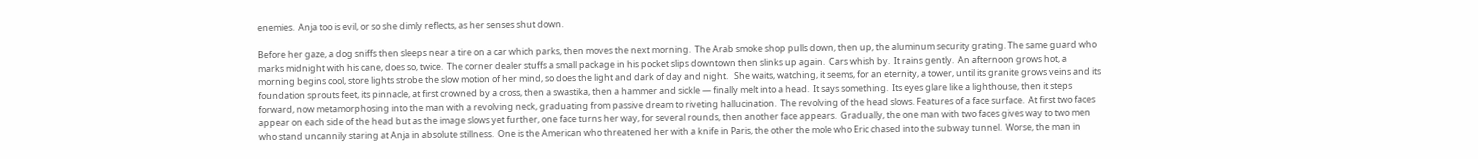enemies.  Anja too is evil, or so she dimly reflects, as her senses shut down.

Before her gaze, a dog sniffs then sleeps near a tire on a car which parks, then moves the next morning.  The Arab smoke shop pulls down, then up, the aluminum security grating. The same guard who marks midnight with his cane, does so, twice.  The corner dealer stuffs a small package in his pocket slips downtown then slinks up again.  Cars whish by.  It rains gently.  An afternoon grows hot, a morning begins cool, store lights strobe the slow motion of her mind, so does the light and dark of day and night.   She waits, watching, it seems, for an eternity, a tower, until its granite grows veins and its foundation sprouts feet, its pinnacle, at first crowned by a cross, then a swastika, then a hammer and sickle — finally melt into a head.  It says something.  Its eyes glare like a lighthouse, then it steps forward, now metamorphosing into the man with a revolving neck, graduating from passive dream to riveting hallucination.  The revolving of the head slows. Features of a face surface.  At first two faces appear on each side of the head but as the image slows yet further, one face turns her way, for several rounds, then another face appears.  Gradually, the one man with two faces gives way to two men who stand uncannily staring at Anja in absolute stillness.  One is the American who threatened her with a knife in Paris, the other the mole who Eric chased into the subway tunnel.  Worse, the man in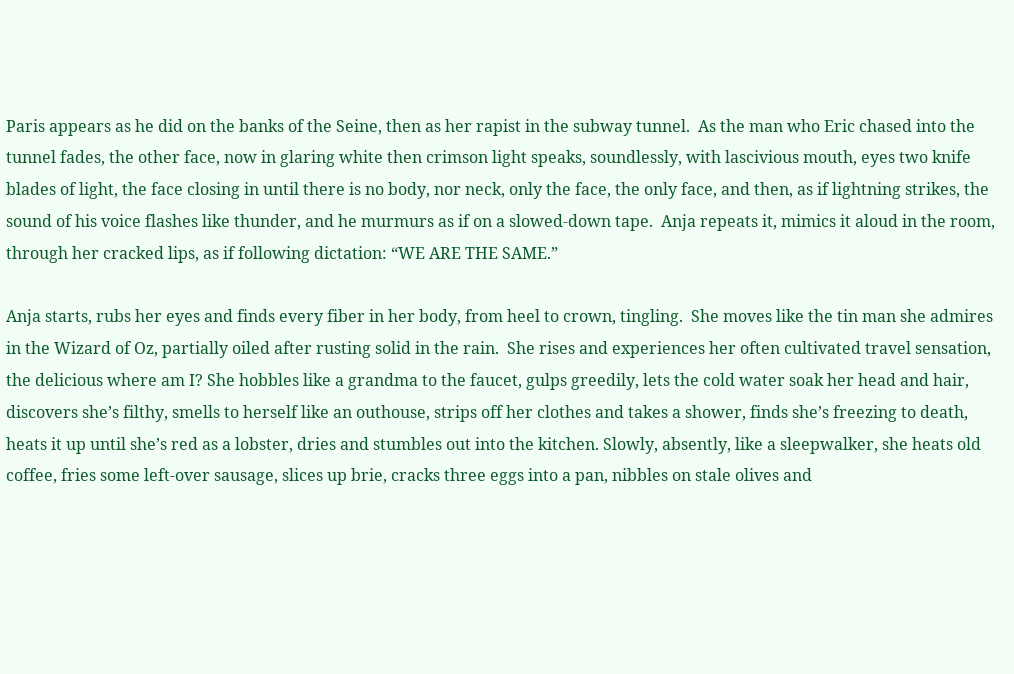Paris appears as he did on the banks of the Seine, then as her rapist in the subway tunnel.  As the man who Eric chased into the tunnel fades, the other face, now in glaring white then crimson light speaks, soundlessly, with lascivious mouth, eyes two knife blades of light, the face closing in until there is no body, nor neck, only the face, the only face, and then, as if lightning strikes, the sound of his voice flashes like thunder, and he murmurs as if on a slowed-down tape.  Anja repeats it, mimics it aloud in the room, through her cracked lips, as if following dictation: “WE ARE THE SAME.”

Anja starts, rubs her eyes and finds every fiber in her body, from heel to crown, tingling.  She moves like the tin man she admires in the Wizard of Oz, partially oiled after rusting solid in the rain.  She rises and experiences her often cultivated travel sensation, the delicious where am I? She hobbles like a grandma to the faucet, gulps greedily, lets the cold water soak her head and hair, discovers she’s filthy, smells to herself like an outhouse, strips off her clothes and takes a shower, finds she’s freezing to death, heats it up until she’s red as a lobster, dries and stumbles out into the kitchen. Slowly, absently, like a sleepwalker, she heats old coffee, fries some left-over sausage, slices up brie, cracks three eggs into a pan, nibbles on stale olives and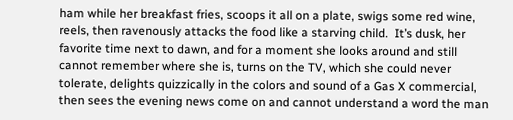ham while her breakfast fries, scoops it all on a plate, swigs some red wine, reels, then ravenously attacks the food like a starving child.  It’s dusk, her favorite time next to dawn, and for a moment she looks around and still cannot remember where she is, turns on the TV, which she could never tolerate, delights quizzically in the colors and sound of a Gas X commercial, then sees the evening news come on and cannot understand a word the man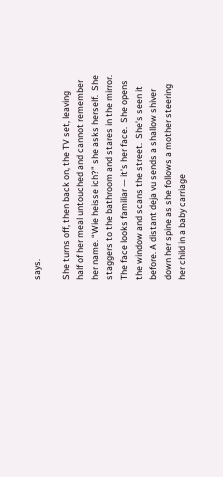says.

She turns off, then back on, the TV set, leaving half of her meal untouched and cannot remember her name. “Wie heisse ich?” she asks herself.  She staggers to the bathroom and stares in the mirror.  The face looks familiar — it’s her face.  She opens the window and scans the street.  She’s seen it before. A distant deja vu sends a shallow shiver down her spine as she follows a mother steering her child in a baby carriage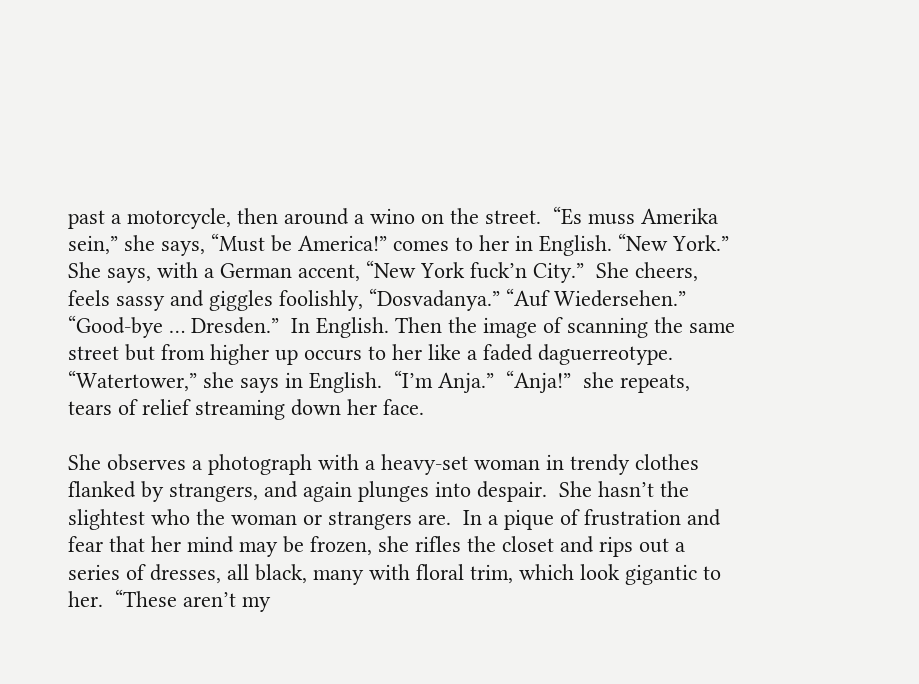past a motorcycle, then around a wino on the street.  “Es muss Amerika sein,” she says, “Must be America!” comes to her in English. “New York.”  She says, with a German accent, “New York fuck’n City.”  She cheers, feels sassy and giggles foolishly, “Dosvadanya.” “Auf Wiedersehen.”  “Good-bye … Dresden.”  In English. Then the image of scanning the same street but from higher up occurs to her like a faded daguerreotype.  “Watertower,” she says in English.  “I’m Anja.”  “Anja!”  she repeats, tears of relief streaming down her face.

She observes a photograph with a heavy-set woman in trendy clothes flanked by strangers, and again plunges into despair.  She hasn’t the slightest who the woman or strangers are.  In a pique of frustration and fear that her mind may be frozen, she rifles the closet and rips out a series of dresses, all black, many with floral trim, which look gigantic to her.  “These aren’t my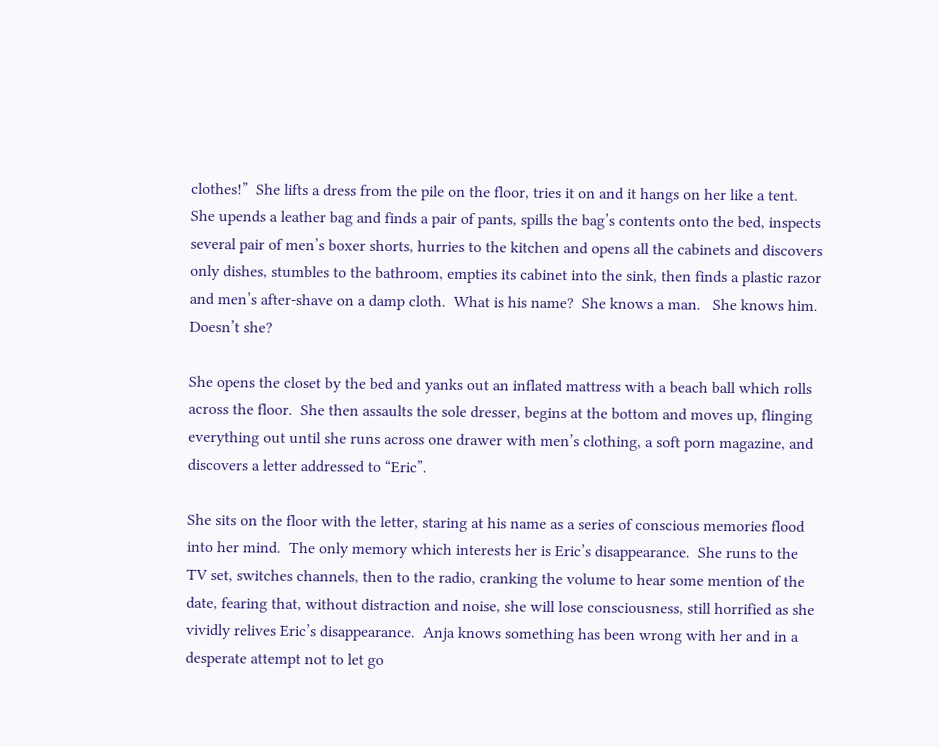clothes!”  She lifts a dress from the pile on the floor, tries it on and it hangs on her like a tent.  She upends a leather bag and finds a pair of pants, spills the bag’s contents onto the bed, inspects several pair of men’s boxer shorts, hurries to the kitchen and opens all the cabinets and discovers only dishes, stumbles to the bathroom, empties its cabinet into the sink, then finds a plastic razor and men’s after-shave on a damp cloth.  What is his name?  She knows a man.   She knows him. Doesn’t she?

She opens the closet by the bed and yanks out an inflated mattress with a beach ball which rolls across the floor.  She then assaults the sole dresser, begins at the bottom and moves up, flinging everything out until she runs across one drawer with men’s clothing, a soft porn magazine, and discovers a letter addressed to “Eric”.

She sits on the floor with the letter, staring at his name as a series of conscious memories flood into her mind.  The only memory which interests her is Eric’s disappearance.  She runs to the TV set, switches channels, then to the radio, cranking the volume to hear some mention of the date, fearing that, without distraction and noise, she will lose consciousness, still horrified as she vividly relives Eric’s disappearance.  Anja knows something has been wrong with her and in a desperate attempt not to let go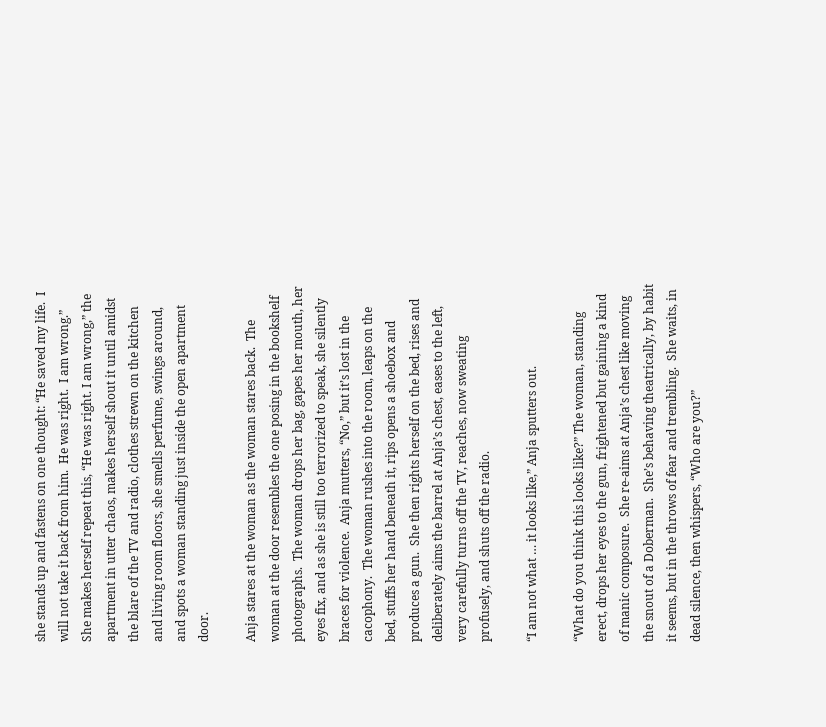she stands up and fastens on one thought: “He saved my life.  I will not take it back from him.  He was right.  I am wrong.”  She makes herself repeat this, “He was right. I am wrong,” the apartment in utter chaos, makes herself shout it until amidst the blare of the TV and radio, clothes strewn on the kitchen and living room floors, she smells perfume, swings around, and spots a woman standing just inside the open apartment door.

Anja stares at the woman as the woman stares back.  The woman at the door resembles the one posing in the bookshelf photographs.  The woman drops her bag, gapes her mouth, her eyes fix, and as she is still too terrorized to speak, she silently braces for violence.  Anja mutters, “No,” but it’s lost in the cacophony.  The woman rushes into the room, leaps on the bed, stuffs her hand beneath it, rips opens a shoebox and produces a gun.  She then rights herself on the bed, rises and deliberately aims the barrel at Anja’s chest, eases to the left, very carefully turns off the TV, reaches, now sweating profusely, and shuts off the radio.

“I am not what … it looks like,” Anja sputters out.

“What do you think this looks like?” The woman, standing erect, drops her eyes to the gun, frightened but gaining a kind of manic composure.  She re-aims at Anja’s chest like moving the snout of a Doberman.  She’s behaving theatrically, by habit it seems, but in the throws of fear and trembling.  She waits, in dead silence, then whispers, “Who are you?”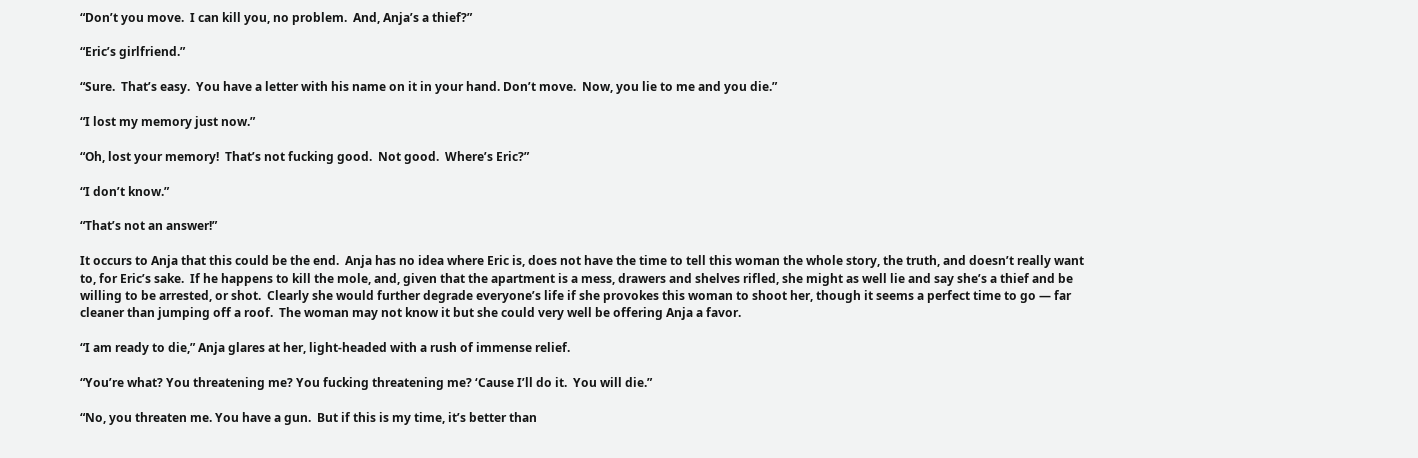“Don’t you move.  I can kill you, no problem.  And, Anja’s a thief?”

“Eric’s girlfriend.”

“Sure.  That’s easy.  You have a letter with his name on it in your hand. Don’t move.  Now, you lie to me and you die.”

“I lost my memory just now.”

“Oh, lost your memory!  That’s not fucking good.  Not good.  Where’s Eric?”

“I don’t know.”

“That’s not an answer!”

It occurs to Anja that this could be the end.  Anja has no idea where Eric is, does not have the time to tell this woman the whole story, the truth, and doesn’t really want to, for Eric’s sake.  If he happens to kill the mole, and, given that the apartment is a mess, drawers and shelves rifled, she might as well lie and say she’s a thief and be willing to be arrested, or shot.  Clearly she would further degrade everyone’s life if she provokes this woman to shoot her, though it seems a perfect time to go — far cleaner than jumping off a roof.  The woman may not know it but she could very well be offering Anja a favor.

“I am ready to die,” Anja glares at her, light-headed with a rush of immense relief.

“You’re what? You threatening me? You fucking threatening me? ‘Cause I’ll do it.  You will die.”

“No, you threaten me. You have a gun.  But if this is my time, it’s better than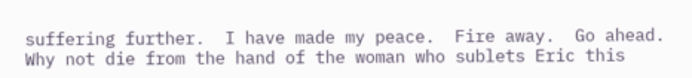suffering further.  I have made my peace.  Fire away.  Go ahead. Why not die from the hand of the woman who sublets Eric this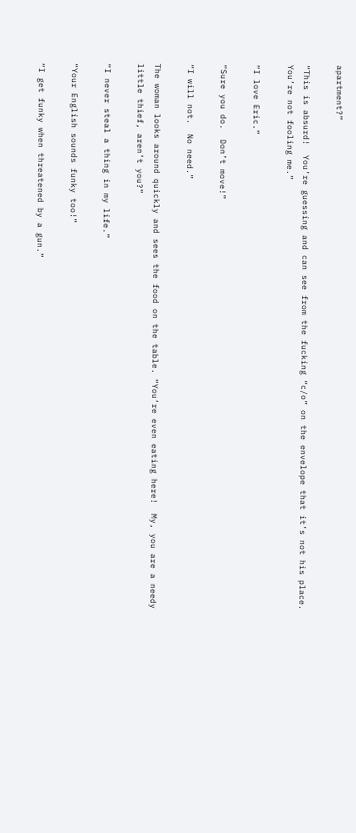apartment?”

“This is absurd!  You’re guessing and can see from the fucking “c/o” on the envelope that it’s not his place.  You’re not fooling me.”

“I love Eric.”

“Sure you do.  Don’t move!”

“I will not.  No need.”

The woman looks around quickly and sees the food on the table. “You’re even eating here!  My, you are a needy little thief, aren’t you?”

“I never steal a thing in my life.”

“Your English sounds funky too!”

“I get funky when threatened by a gun.”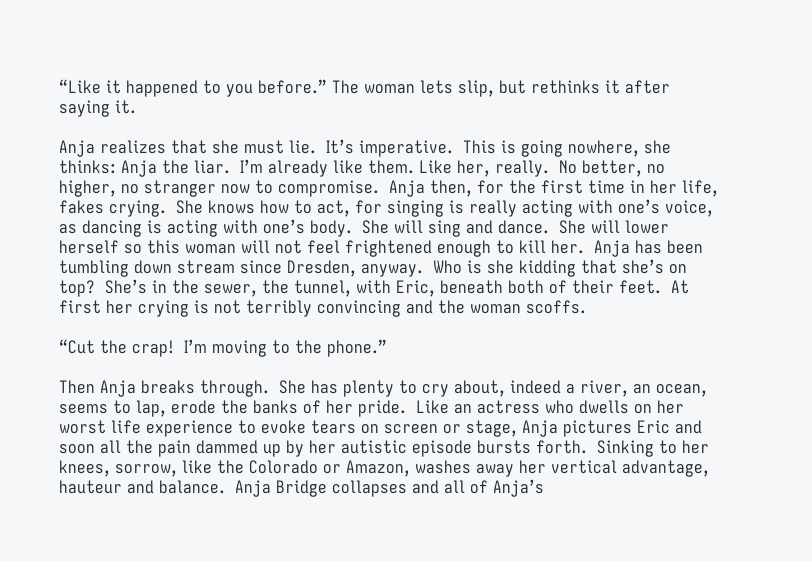“Like it happened to you before.” The woman lets slip, but rethinks it after saying it.

Anja realizes that she must lie.  It’s imperative.  This is going nowhere, she thinks: Anja the liar.  I’m already like them. Like her, really.  No better, no higher, no stranger now to compromise.  Anja then, for the first time in her life, fakes crying.  She knows how to act, for singing is really acting with one’s voice, as dancing is acting with one’s body.  She will sing and dance.  She will lower herself so this woman will not feel frightened enough to kill her.  Anja has been tumbling down stream since Dresden, anyway.  Who is she kidding that she’s on top?  She’s in the sewer, the tunnel, with Eric, beneath both of their feet.  At first her crying is not terribly convincing and the woman scoffs.

“Cut the crap!  I’m moving to the phone.”

Then Anja breaks through.  She has plenty to cry about, indeed a river, an ocean, seems to lap, erode the banks of her pride.  Like an actress who dwells on her worst life experience to evoke tears on screen or stage, Anja pictures Eric and soon all the pain dammed up by her autistic episode bursts forth.  Sinking to her knees, sorrow, like the Colorado or Amazon, washes away her vertical advantage, hauteur and balance.  Anja Bridge collapses and all of Anja’s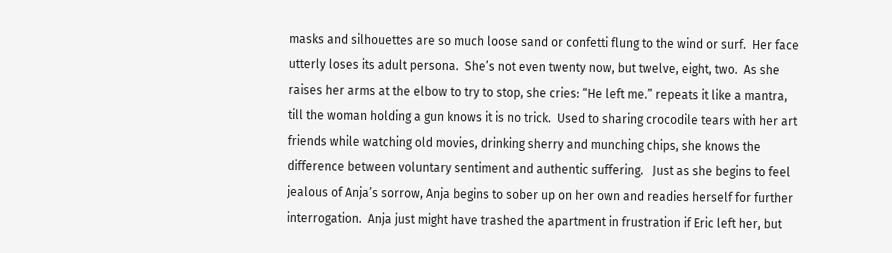masks and silhouettes are so much loose sand or confetti flung to the wind or surf.  Her face utterly loses its adult persona.  She’s not even twenty now, but twelve, eight, two.  As she raises her arms at the elbow to try to stop, she cries: “He left me.” repeats it like a mantra, till the woman holding a gun knows it is no trick.  Used to sharing crocodile tears with her art friends while watching old movies, drinking sherry and munching chips, she knows the difference between voluntary sentiment and authentic suffering.   Just as she begins to feel jealous of Anja’s sorrow, Anja begins to sober up on her own and readies herself for further interrogation.  Anja just might have trashed the apartment in frustration if Eric left her, but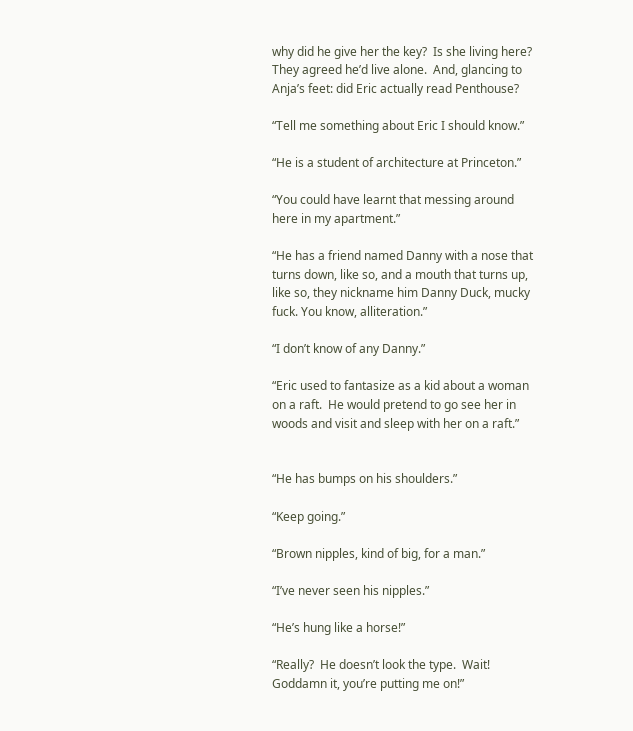why did he give her the key?  Is she living here?  They agreed he’d live alone.  And, glancing to Anja’s feet: did Eric actually read Penthouse?

“Tell me something about Eric I should know.”

“He is a student of architecture at Princeton.”

“You could have learnt that messing around here in my apartment.”

“He has a friend named Danny with a nose that turns down, like so, and a mouth that turns up, like so, they nickname him Danny Duck, mucky fuck. You know, alliteration.”

“I don’t know of any Danny.”

“Eric used to fantasize as a kid about a woman on a raft.  He would pretend to go see her in woods and visit and sleep with her on a raft.”


“He has bumps on his shoulders.”

“Keep going.”

“Brown nipples, kind of big, for a man.”

“I’ve never seen his nipples.”

“He’s hung like a horse!”

“Really?  He doesn’t look the type.  Wait!  Goddamn it, you’re putting me on!”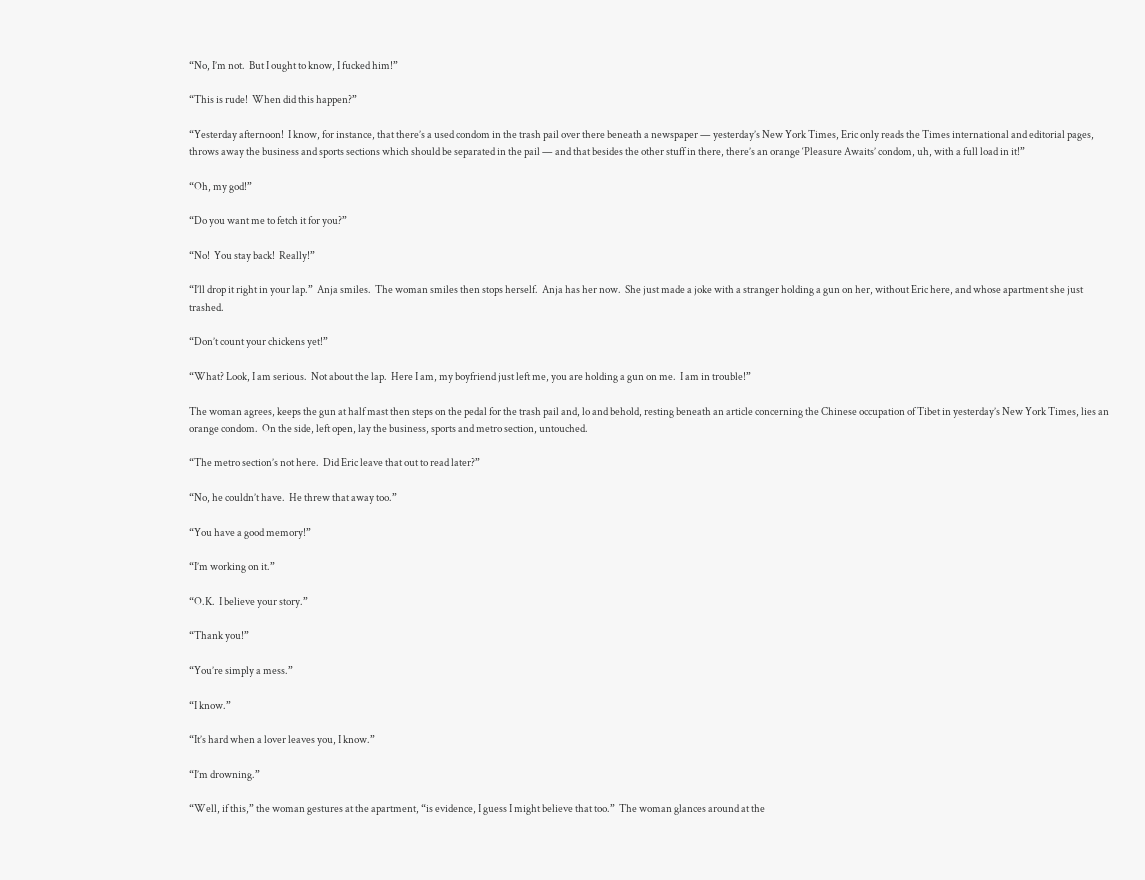“No, I’m not.  But I ought to know, I fucked him!”

“This is rude!  When did this happen?”

“Yesterday afternoon!  I know, for instance, that there’s a used condom in the trash pail over there beneath a newspaper — yesterday’s New York Times, Eric only reads the Times international and editorial pages, throws away the business and sports sections which should be separated in the pail — and that besides the other stuff in there, there’s an orange ‘Pleasure Awaits’ condom, uh, with a full load in it!”

“Oh, my god!”

“Do you want me to fetch it for you?”

“No!  You stay back!  Really!”

“I’ll drop it right in your lap.”  Anja smiles.  The woman smiles then stops herself.  Anja has her now.  She just made a joke with a stranger holding a gun on her, without Eric here, and whose apartment she just trashed.

“Don’t count your chickens yet!”

“What? Look, I am serious.  Not about the lap.  Here I am, my boyfriend just left me, you are holding a gun on me.  I am in trouble!”

The woman agrees, keeps the gun at half mast then steps on the pedal for the trash pail and, lo and behold, resting beneath an article concerning the Chinese occupation of Tibet in yesterday’s New York Times, lies an orange condom.  On the side, left open, lay the business, sports and metro section, untouched.

“The metro section’s not here.  Did Eric leave that out to read later?”

“No, he couldn’t have.  He threw that away too.”

“You have a good memory!”

“I’m working on it.”

“O.K.  I believe your story.”

“Thank you!”

“You’re simply a mess.”

“I know.”

“It’s hard when a lover leaves you, I know.”

“I’m drowning.”

“Well, if this,” the woman gestures at the apartment, “is evidence, I guess I might believe that too.”  The woman glances around at the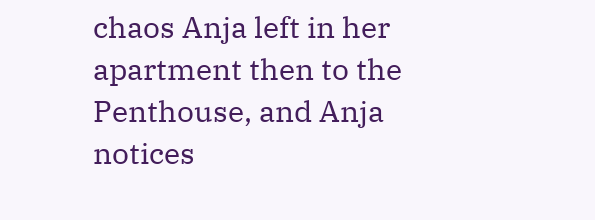chaos Anja left in her apartment then to the Penthouse, and Anja notices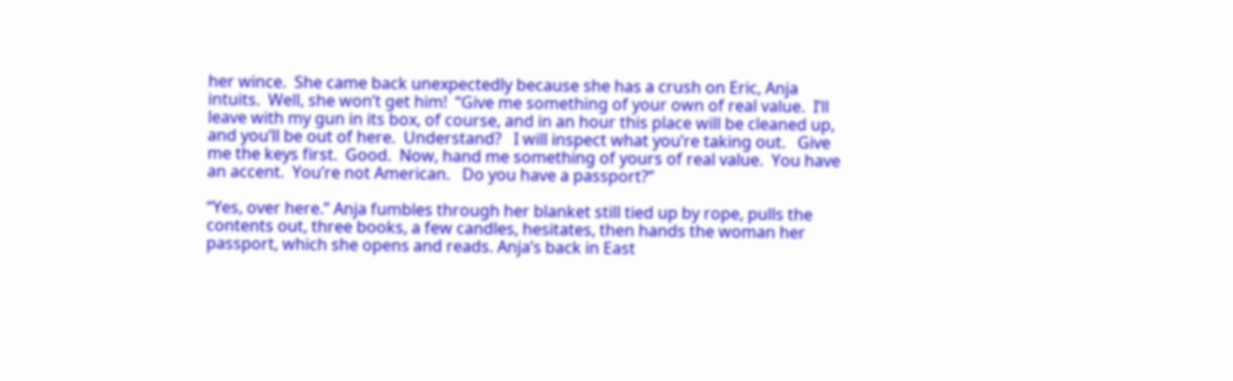her wince.  She came back unexpectedly because she has a crush on Eric, Anja intuits.  Well, she won’t get him!  “Give me something of your own of real value.  I’ll leave with my gun in its box, of course, and in an hour this place will be cleaned up, and you’ll be out of here.  Understand?   I will inspect what you’re taking out.   Give me the keys first.  Good.  Now, hand me something of yours of real value.  You have an accent.  You’re not American.   Do you have a passport?”

“Yes, over here.” Anja fumbles through her blanket still tied up by rope, pulls the contents out, three books, a few candles, hesitates, then hands the woman her passport, which she opens and reads. Anja’s back in East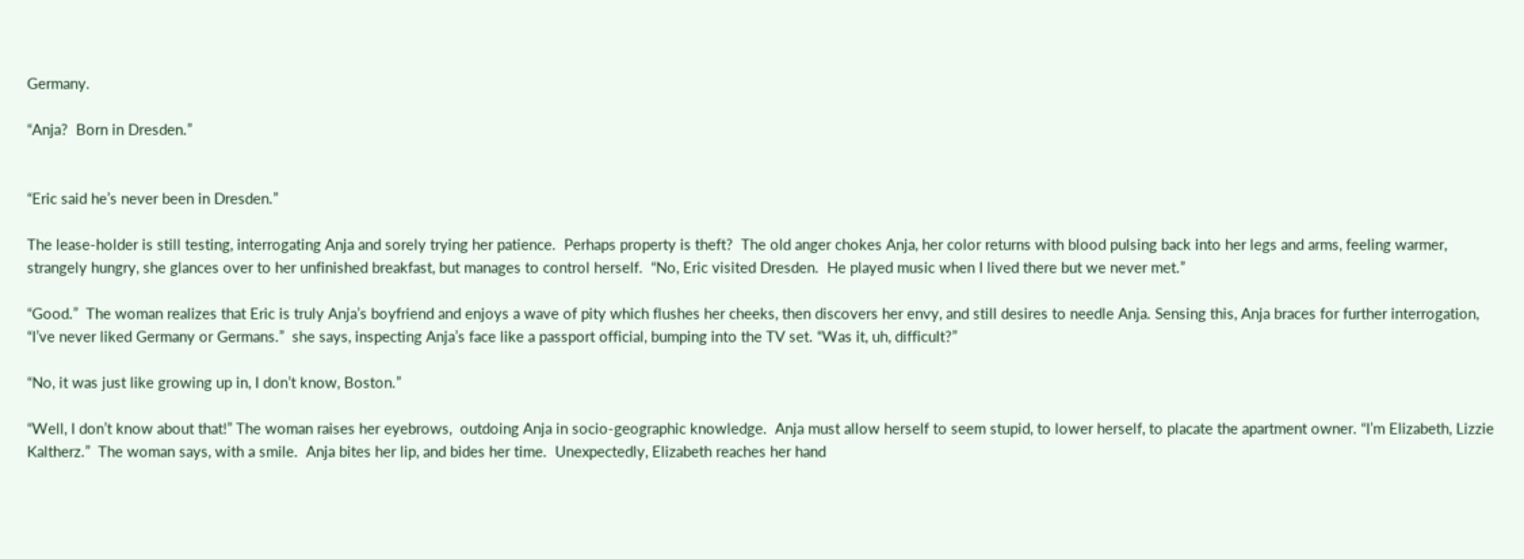Germany.

“Anja?  Born in Dresden.”


“Eric said he’s never been in Dresden.”

The lease-holder is still testing, interrogating Anja and sorely trying her patience.  Perhaps property is theft?  The old anger chokes Anja, her color returns with blood pulsing back into her legs and arms, feeling warmer, strangely hungry, she glances over to her unfinished breakfast, but manages to control herself.  “No, Eric visited Dresden.  He played music when I lived there but we never met.”

“Good.”  The woman realizes that Eric is truly Anja’s boyfriend and enjoys a wave of pity which flushes her cheeks, then discovers her envy, and still desires to needle Anja. Sensing this, Anja braces for further interrogation, “I’ve never liked Germany or Germans.”  she says, inspecting Anja’s face like a passport official, bumping into the TV set. “Was it, uh, difficult?”

“No, it was just like growing up in, I don’t know, Boston.”

“Well, I don’t know about that!” The woman raises her eyebrows,  outdoing Anja in socio-geographic knowledge.  Anja must allow herself to seem stupid, to lower herself, to placate the apartment owner. “I’m Elizabeth, Lizzie Kaltherz.”  The woman says, with a smile.  Anja bites her lip, and bides her time.  Unexpectedly, Elizabeth reaches her hand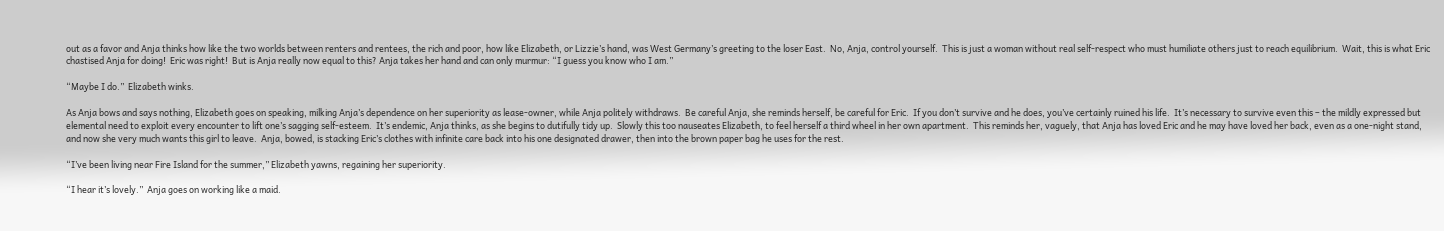out as a favor and Anja thinks how like the two worlds between renters and rentees, the rich and poor, how like Elizabeth, or Lizzie’s hand, was West Germany’s greeting to the loser East.  No, Anja, control yourself.  This is just a woman without real self-respect who must humiliate others just to reach equilibrium.  Wait, this is what Eric chastised Anja for doing!  Eric was right!  But is Anja really now equal to this? Anja takes her hand and can only murmur: “I guess you know who I am.”

“Maybe I do.”  Elizabeth winks.

As Anja bows and says nothing, Elizabeth goes on speaking, milking Anja’s dependence on her superiority as lease-owner, while Anja politely withdraws.  Be careful Anja, she reminds herself, be careful for Eric.  If you don’t survive and he does, you’ve certainly ruined his life.  It’s necessary to survive even this – the mildly expressed but elemental need to exploit every encounter to lift one’s sagging self-esteem.  It’s endemic, Anja thinks, as she begins to dutifully tidy up.  Slowly this too nauseates Elizabeth, to feel herself a third wheel in her own apartment.  This reminds her, vaguely, that Anja has loved Eric and he may have loved her back, even as a one-night stand, and now she very much wants this girl to leave.  Anja, bowed, is stacking Eric’s clothes with infinite care back into his one designated drawer, then into the brown paper bag he uses for the rest.

“I’ve been living near Fire Island for the summer,” Elizabeth yawns, regaining her superiority.

“I hear it’s lovely.”  Anja goes on working like a maid.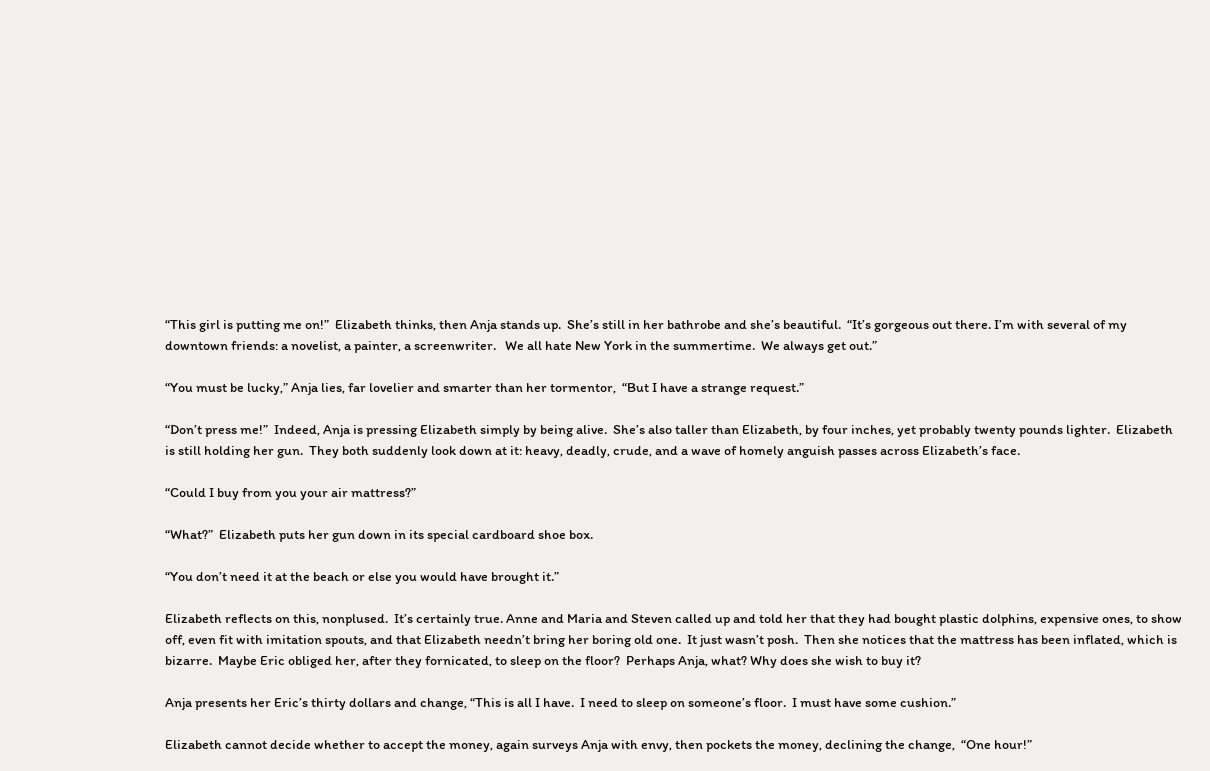“This girl is putting me on!”  Elizabeth thinks, then Anja stands up.  She’s still in her bathrobe and she’s beautiful.  “It’s gorgeous out there. I’m with several of my downtown friends: a novelist, a painter, a screenwriter.   We all hate New York in the summertime.  We always get out.”

“You must be lucky,” Anja lies, far lovelier and smarter than her tormentor,  “But I have a strange request.”

“Don’t press me!”  Indeed, Anja is pressing Elizabeth simply by being alive.  She’s also taller than Elizabeth, by four inches, yet probably twenty pounds lighter.  Elizabeth is still holding her gun.  They both suddenly look down at it: heavy, deadly, crude, and a wave of homely anguish passes across Elizabeth’s face.

“Could I buy from you your air mattress?”

“What?”  Elizabeth puts her gun down in its special cardboard shoe box.

“You don’t need it at the beach or else you would have brought it.”

Elizabeth reflects on this, nonplused.  It’s certainly true. Anne and Maria and Steven called up and told her that they had bought plastic dolphins, expensive ones, to show off, even fit with imitation spouts, and that Elizabeth needn’t bring her boring old one.  It just wasn’t posh.  Then she notices that the mattress has been inflated, which is bizarre.  Maybe Eric obliged her, after they fornicated, to sleep on the floor?  Perhaps Anja, what? Why does she wish to buy it?

Anja presents her Eric’s thirty dollars and change, “This is all I have.  I need to sleep on someone’s floor.  I must have some cushion.”

Elizabeth cannot decide whether to accept the money, again surveys Anja with envy, then pockets the money, declining the change,  “One hour!”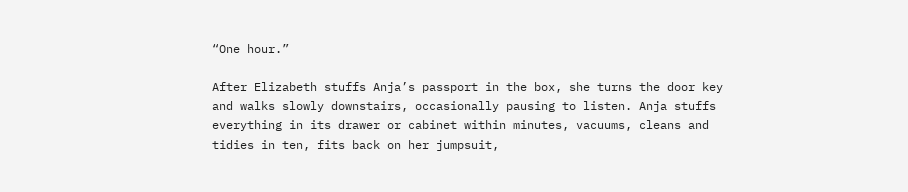“One hour.”

After Elizabeth stuffs Anja’s passport in the box, she turns the door key and walks slowly downstairs, occasionally pausing to listen. Anja stuffs everything in its drawer or cabinet within minutes, vacuums, cleans and tidies in ten, fits back on her jumpsuit,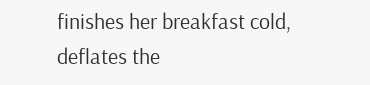finishes her breakfast cold, deflates the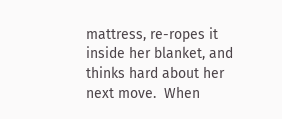mattress, re-ropes it inside her blanket, and thinks hard about her next move.  When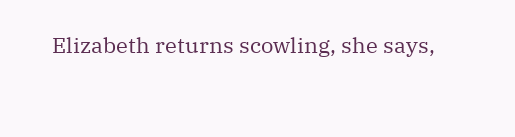Elizabeth returns scowling, she says,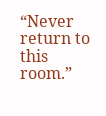“Never return to this room.”